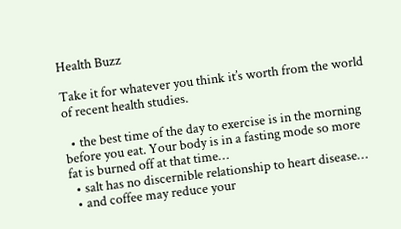Health Buzz

Take it for whatever you think it’s worth from the world of recent health studies.

  • the best time of the day to exercise is in the morning before you eat. Your body is in a fasting mode so more fat is burned off at that time…
  • salt has no discernible relationship to heart disease…
  • and coffee may reduce your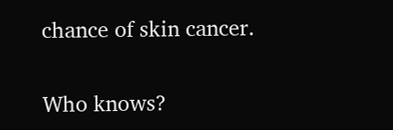chance of skin cancer.

Who knows?